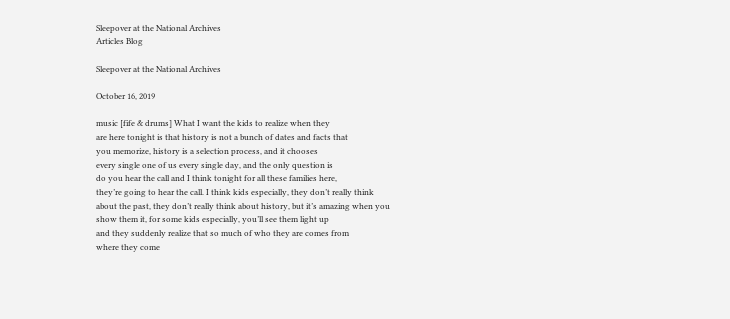Sleepover at the National Archives
Articles Blog

Sleepover at the National Archives

October 16, 2019

music [fife & drums] What I want the kids to realize when they
are here tonight is that history is not a bunch of dates and facts that
you memorize, history is a selection process, and it chooses
every single one of us every single day, and the only question is
do you hear the call and I think tonight for all these families here,
they’re going to hear the call. I think kids especially, they don’t really think
about the past, they don’t really think about history, but it’s amazing when you
show them it, for some kids especially, you’ll see them light up
and they suddenly realize that so much of who they are comes from
where they come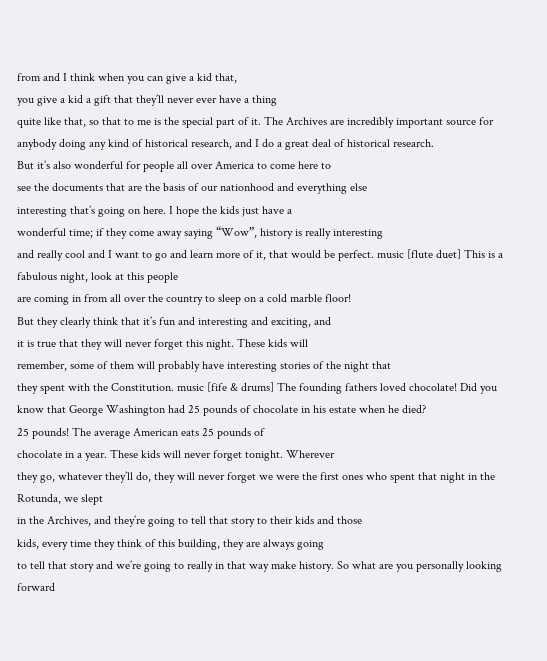from and I think when you can give a kid that,
you give a kid a gift that they’ll never ever have a thing
quite like that, so that to me is the special part of it. The Archives are incredibly important source for
anybody doing any kind of historical research, and I do a great deal of historical research.
But it’s also wonderful for people all over America to come here to
see the documents that are the basis of our nationhood and everything else
interesting that’s going on here. I hope the kids just have a
wonderful time; if they come away saying “Wow”, history is really interesting
and really cool and I want to go and learn more of it, that would be perfect. music [flute duet] This is a fabulous night, look at this people
are coming in from all over the country to sleep on a cold marble floor!
But they clearly think that it’s fun and interesting and exciting, and
it is true that they will never forget this night. These kids will
remember, some of them will probably have interesting stories of the night that
they spent with the Constitution. music [fife & drums] The founding fathers loved chocolate! Did you
know that George Washington had 25 pounds of chocolate in his estate when he died?
25 pounds! The average American eats 25 pounds of
chocolate in a year. These kids will never forget tonight. Wherever
they go, whatever they’ll do, they will never forget we were the first ones who spent that night in the Rotunda, we slept
in the Archives, and they’re going to tell that story to their kids and those
kids, every time they think of this building, they are always going
to tell that story and we’re going to really in that way make history. So what are you personally looking forward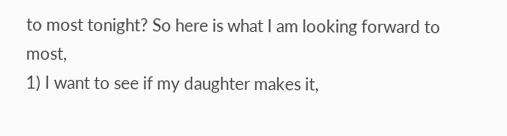to most tonight? So here is what I am looking forward to most,
1) I want to see if my daughter makes it,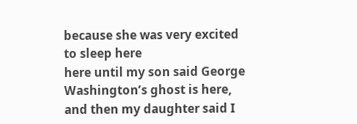because she was very excited to sleep here
here until my son said George Washington’s ghost is here,
and then my daughter said I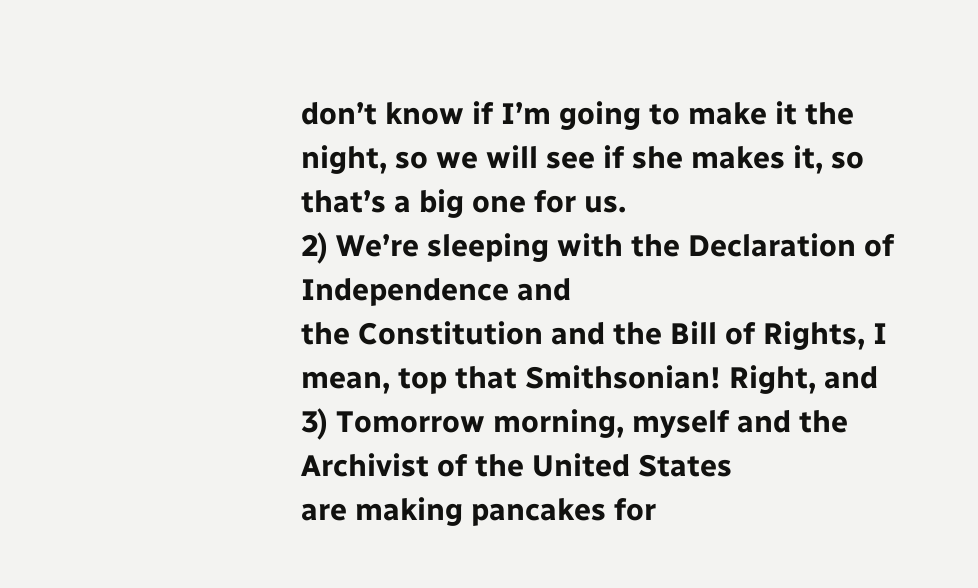don’t know if I’m going to make it the
night, so we will see if she makes it, so that’s a big one for us.
2) We’re sleeping with the Declaration of Independence and
the Constitution and the Bill of Rights, I mean, top that Smithsonian! Right, and
3) Tomorrow morning, myself and the Archivist of the United States
are making pancakes for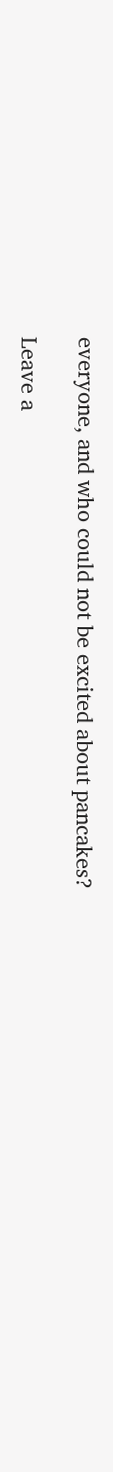everyone, and who could not be excited about pancakes?

Leave a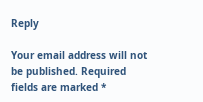Reply

Your email address will not be published. Required fields are marked *